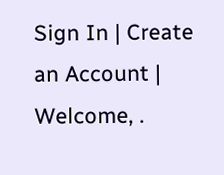Sign In | Create an Account | Welcome, .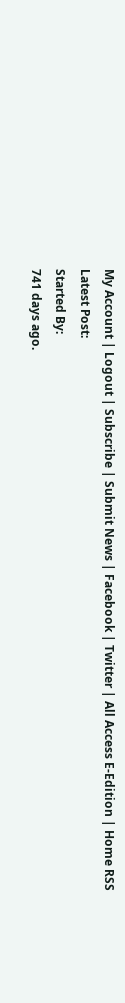My Account | Logout | Subscribe | Submit News | Facebook | Twitter | All Access E-Edition | Home RSS
Latest Post:
Started By:
741 days ago.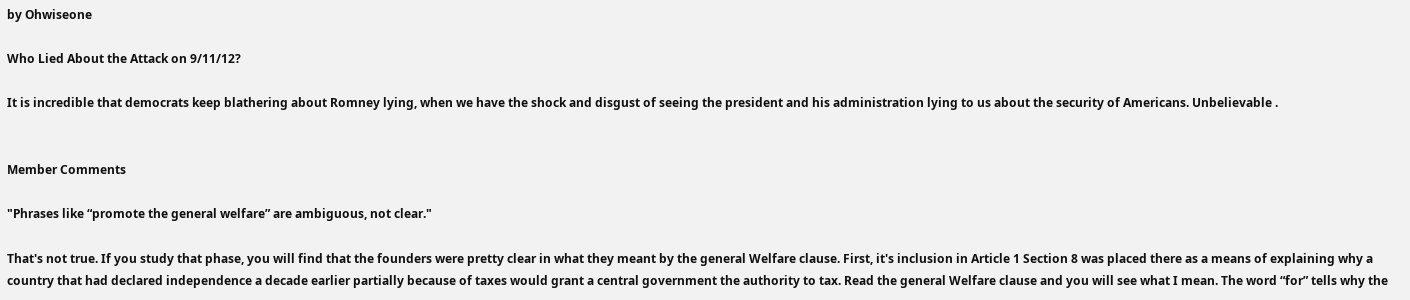by Ohwiseone

Who Lied About the Attack on 9/11/12?

It is incredible that democrats keep blathering about Romney lying, when we have the shock and disgust of seeing the president and his administration lying to us about the security of Americans. Unbelievable .


Member Comments

"Phrases like “promote the general welfare” are ambiguous, not clear."

That's not true. If you study that phase, you will find that the founders were pretty clear in what they meant by the general Welfare clause. First, it's inclusion in Article 1 Section 8 was placed there as a means of explaining why a country that had declared independence a decade earlier partially because of taxes would grant a central government the authority to tax. Read the general Welfare clause and you will see what I mean. The word “for” tells why the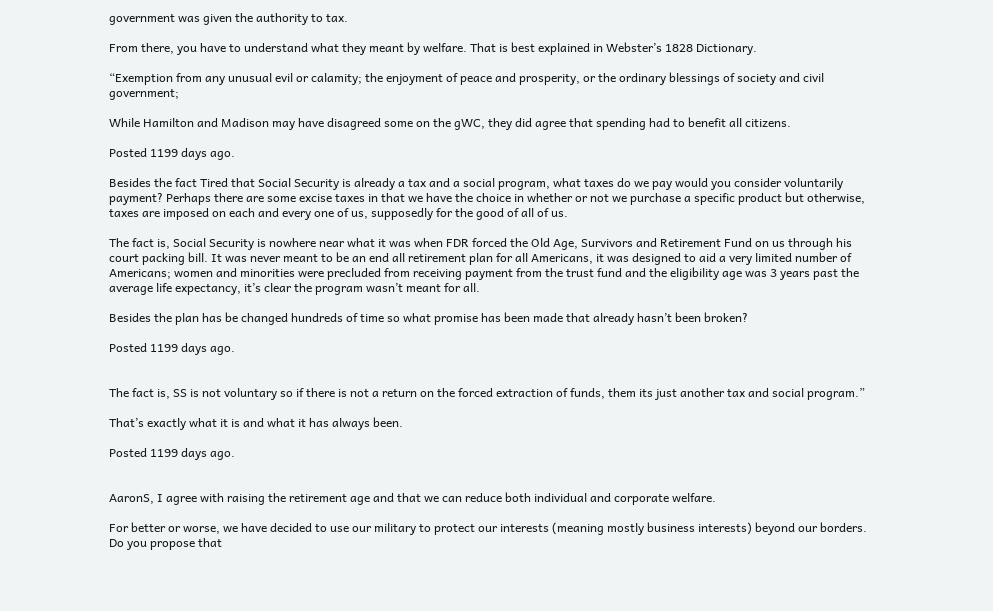government was given the authority to tax.

From there, you have to understand what they meant by welfare. That is best explained in Webster’s 1828 Dictionary.

“Exemption from any unusual evil or calamity; the enjoyment of peace and prosperity, or the ordinary blessings of society and civil government;

While Hamilton and Madison may have disagreed some on the gWC, they did agree that spending had to benefit all citizens.

Posted 1199 days ago.

Besides the fact Tired that Social Security is already a tax and a social program, what taxes do we pay would you consider voluntarily payment? Perhaps there are some excise taxes in that we have the choice in whether or not we purchase a specific product but otherwise, taxes are imposed on each and every one of us, supposedly for the good of all of us.

The fact is, Social Security is nowhere near what it was when FDR forced the Old Age, Survivors and Retirement Fund on us through his court packing bill. It was never meant to be an end all retirement plan for all Americans, it was designed to aid a very limited number of Americans; women and minorities were precluded from receiving payment from the trust fund and the eligibility age was 3 years past the average life expectancy, it’s clear the program wasn’t meant for all.

Besides the plan has be changed hundreds of time so what promise has been made that already hasn’t been broken?

Posted 1199 days ago.


The fact is, SS is not voluntary so if there is not a return on the forced extraction of funds, them its just another tax and social program.”

That’s exactly what it is and what it has always been.

Posted 1199 days ago.


AaronS, I agree with raising the retirement age and that we can reduce both individual and corporate welfare.

For better or worse, we have decided to use our military to protect our interests (meaning mostly business interests) beyond our borders. Do you propose that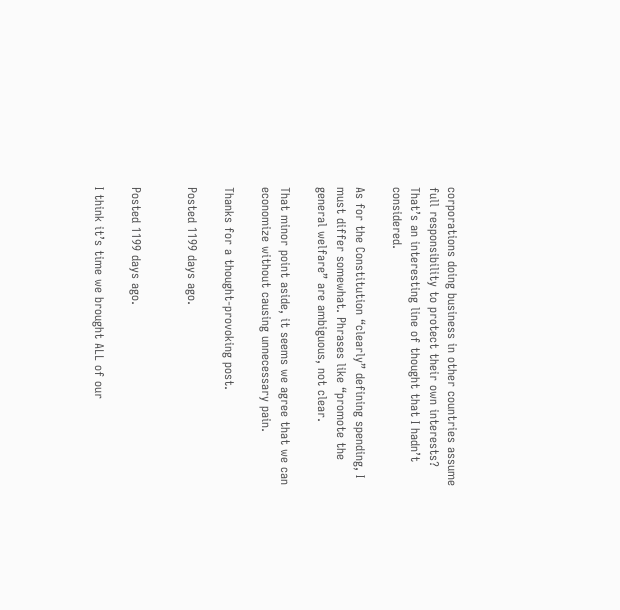corporations doing business in other countries assume full responsibility to protect their own interests? That’s an interesting line of thought that I hadn’t considered.

As for the Constitution “clearly” defining spending, I must differ somewhat. Phrases like “promote the general welfare” are ambiguous, not clear.

That minor point aside, it seems we agree that we can economize without causing unnecessary pain.

Thanks for a thought-provoking post.

Posted 1199 days ago.


Posted 1199 days ago.

I think it’s time we brought ALL of our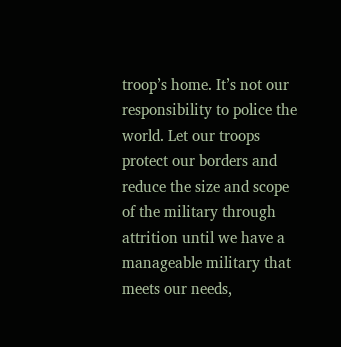troop’s home. It’s not our responsibility to police the world. Let our troops protect our borders and reduce the size and scope of the military through attrition until we have a manageable military that meets our needs,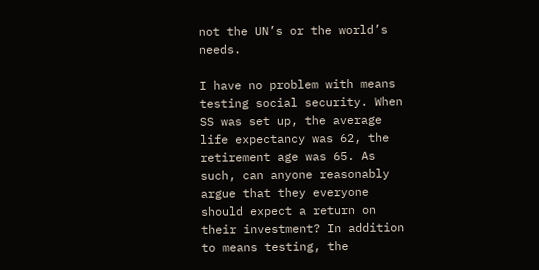not the UN’s or the world’s needs.

I have no problem with means testing social security. When SS was set up, the average life expectancy was 62, the retirement age was 65. As such, can anyone reasonably argue that they everyone should expect a return on their investment? In addition to means testing, the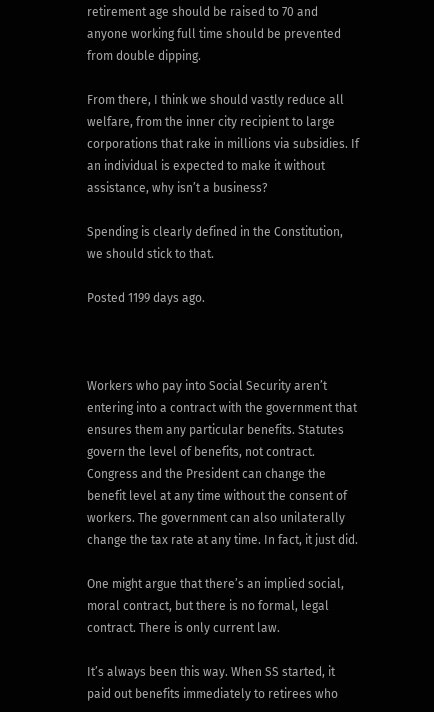retirement age should be raised to 70 and anyone working full time should be prevented from double dipping.

From there, I think we should vastly reduce all welfare, from the inner city recipient to large corporations that rake in millions via subsidies. If an individual is expected to make it without assistance, why isn’t a business?

Spending is clearly defined in the Constitution, we should stick to that.

Posted 1199 days ago.



Workers who pay into Social Security aren’t entering into a contract with the government that ensures them any particular benefits. Statutes govern the level of benefits, not contract. Congress and the President can change the benefit level at any time without the consent of workers. The government can also unilaterally change the tax rate at any time. In fact, it just did.

One might argue that there’s an implied social, moral contract, but there is no formal, legal contract. There is only current law.

It’s always been this way. When SS started, it paid out benefits immediately to retirees who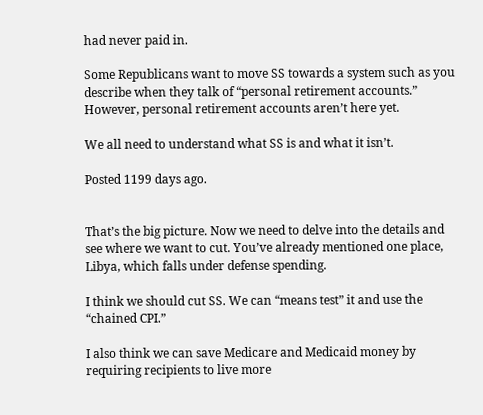had never paid in.

Some Republicans want to move SS towards a system such as you describe when they talk of “personal retirement accounts.” However, personal retirement accounts aren’t here yet.

We all need to understand what SS is and what it isn’t.

Posted 1199 days ago.


That’s the big picture. Now we need to delve into the details and see where we want to cut. You’ve already mentioned one place, Libya, which falls under defense spending.

I think we should cut SS. We can “means test” it and use the “chained CPI.”

I also think we can save Medicare and Medicaid money by requiring recipients to live more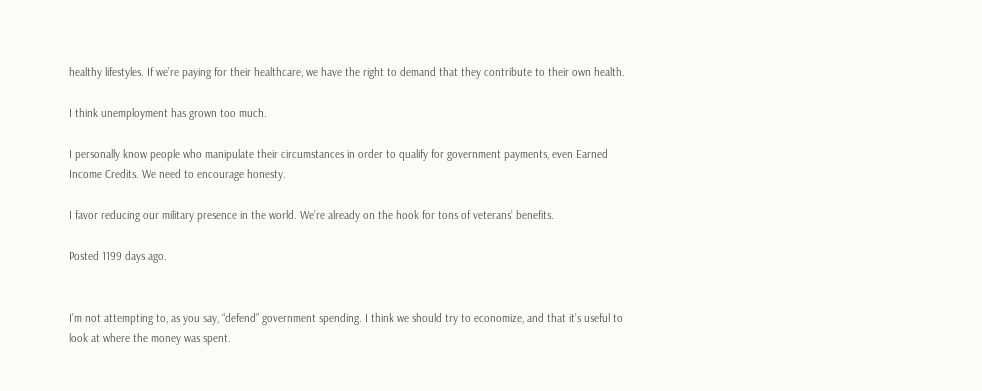healthy lifestyles. If we’re paying for their healthcare, we have the right to demand that they contribute to their own health.

I think unemployment has grown too much.

I personally know people who manipulate their circumstances in order to qualify for government payments, even Earned Income Credits. We need to encourage honesty.

I favor reducing our military presence in the world. We’re already on the hook for tons of veterans’ benefits.

Posted 1199 days ago.


I’m not attempting to, as you say, “defend” government spending. I think we should try to economize, and that it’s useful to look at where the money was spent.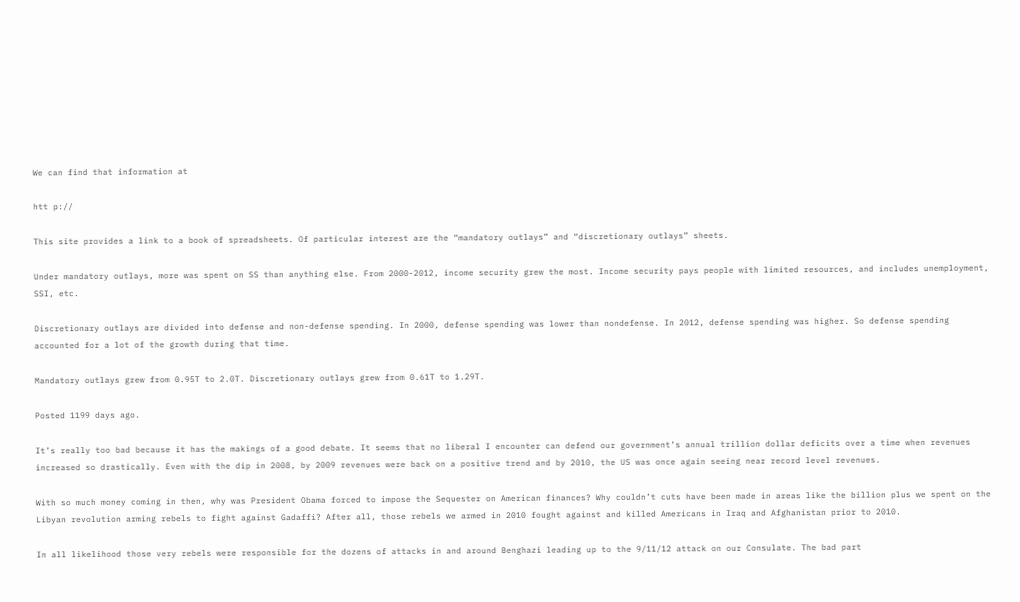We can find that information at

htt p://

This site provides a link to a book of spreadsheets. Of particular interest are the “mandatory outlays” and “discretionary outlays” sheets.

Under mandatory outlays, more was spent on SS than anything else. From 2000-2012, income security grew the most. Income security pays people with limited resources, and includes unemployment, SSI, etc.

Discretionary outlays are divided into defense and non-defense spending. In 2000, defense spending was lower than nondefense. In 2012, defense spending was higher. So defense spending accounted for a lot of the growth during that time.

Mandatory outlays grew from 0.95T to 2.0T. Discretionary outlays grew from 0.61T to 1.29T.

Posted 1199 days ago.

It’s really too bad because it has the makings of a good debate. It seems that no liberal I encounter can defend our government’s annual trillion dollar deficits over a time when revenues increased so drastically. Even with the dip in 2008, by 2009 revenues were back on a positive trend and by 2010, the US was once again seeing near record level revenues.

With so much money coming in then, why was President Obama forced to impose the Sequester on American finances? Why couldn’t cuts have been made in areas like the billion plus we spent on the Libyan revolution arming rebels to fight against Gadaffi? After all, those rebels we armed in 2010 fought against and killed Americans in Iraq and Afghanistan prior to 2010.

In all likelihood those very rebels were responsible for the dozens of attacks in and around Benghazi leading up to the 9/11/12 attack on our Consulate. The bad part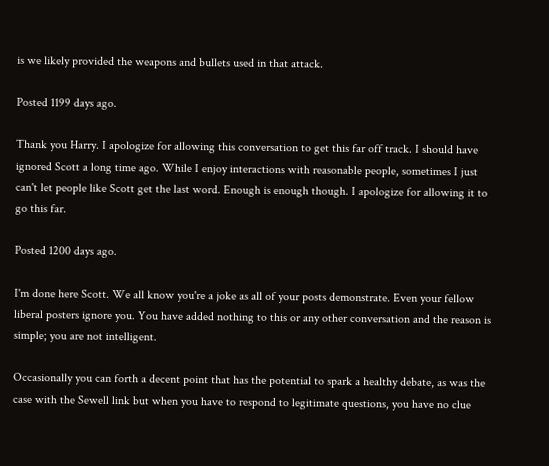is we likely provided the weapons and bullets used in that attack.

Posted 1199 days ago.

Thank you Harry. I apologize for allowing this conversation to get this far off track. I should have ignored Scott a long time ago. While I enjoy interactions with reasonable people, sometimes I just can't let people like Scott get the last word. Enough is enough though. I apologize for allowing it to go this far.

Posted 1200 days ago.

I'm done here Scott. We all know you're a joke as all of your posts demonstrate. Even your fellow liberal posters ignore you. You have added nothing to this or any other conversation and the reason is simple; you are not intelligent.

Occasionally you can forth a decent point that has the potential to spark a healthy debate, as was the case with the Sewell link but when you have to respond to legitimate questions, you have no clue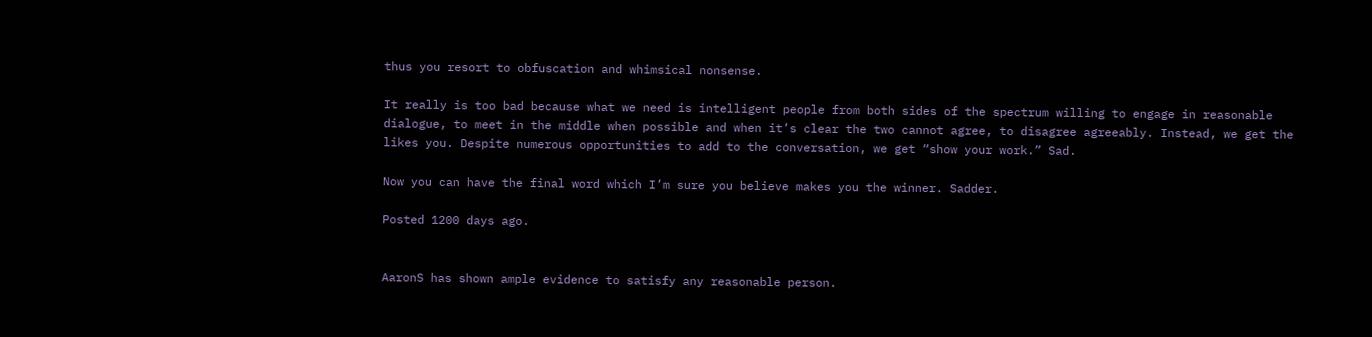thus you resort to obfuscation and whimsical nonsense.

It really is too bad because what we need is intelligent people from both sides of the spectrum willing to engage in reasonable dialogue, to meet in the middle when possible and when it’s clear the two cannot agree, to disagree agreeably. Instead, we get the likes you. Despite numerous opportunities to add to the conversation, we get “show your work.” Sad.

Now you can have the final word which I’m sure you believe makes you the winner. Sadder.

Posted 1200 days ago.


AaronS has shown ample evidence to satisfy any reasonable person.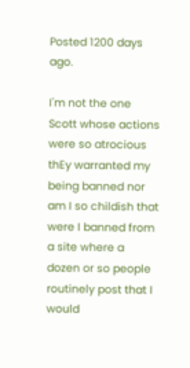Posted 1200 days ago.

I'm not the one Scott whose actions were so atrocious thEy warranted my being banned nor am I so childish that were I banned from a site where a dozen or so people routinely post that I would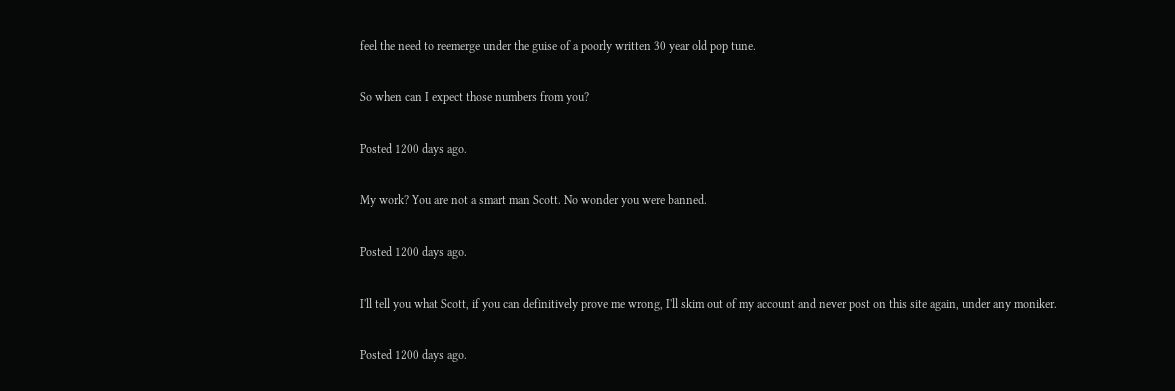feel the need to reemerge under the guise of a poorly written 30 year old pop tune.

So when can I expect those numbers from you?

Posted 1200 days ago.

My work? You are not a smart man Scott. No wonder you were banned.

Posted 1200 days ago.

I'll tell you what Scott, if you can definitively prove me wrong, I'll skim out of my account and never post on this site again, under any moniker.

Posted 1200 days ago.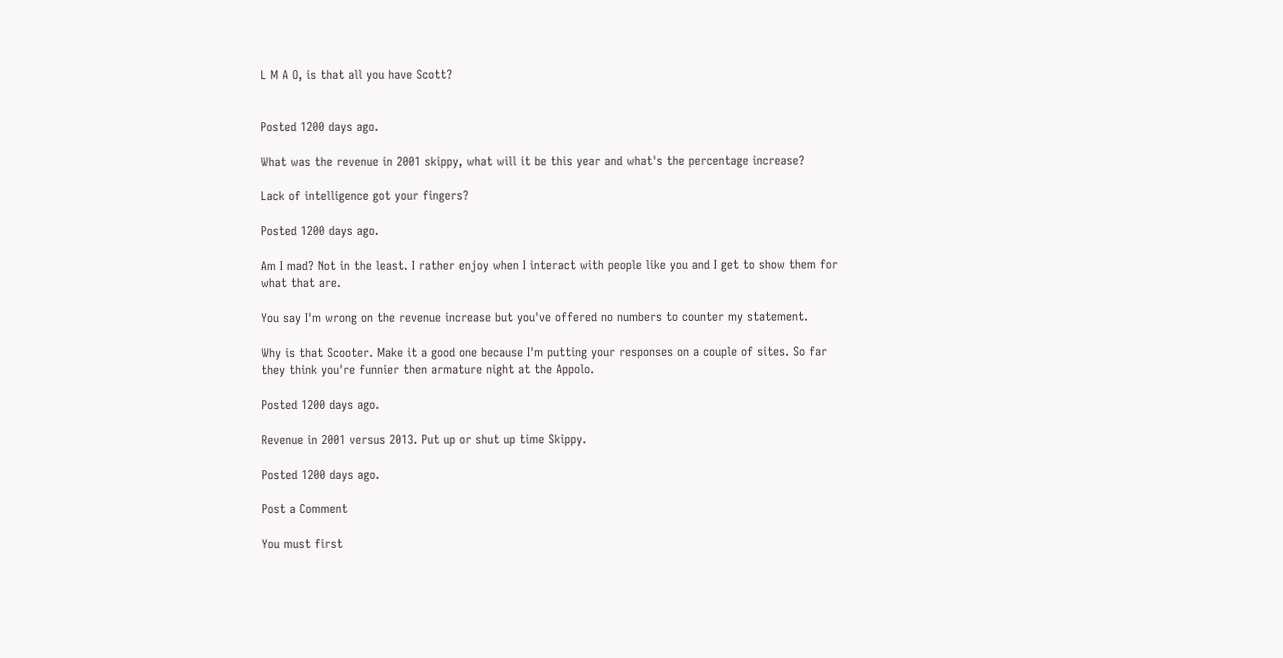L M A O, is that all you have Scott?


Posted 1200 days ago.

What was the revenue in 2001 skippy, what will it be this year and what's the percentage increase?

Lack of intelligence got your fingers?

Posted 1200 days ago.

Am I mad? Not in the least. I rather enjoy when I interact with people like you and I get to show them for what that are.

You say I'm wrong on the revenue increase but you've offered no numbers to counter my statement.

Why is that Scooter. Make it a good one because I'm putting your responses on a couple of sites. So far they think you're funnier then armature night at the Appolo.

Posted 1200 days ago.

Revenue in 2001 versus 2013. Put up or shut up time Skippy.

Posted 1200 days ago.

Post a Comment

You must first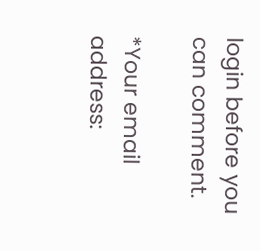login before you can comment.

*Your email address: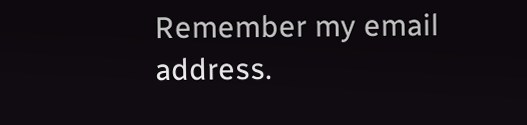Remember my email address.